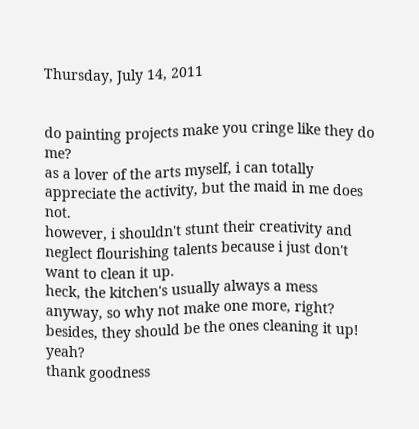Thursday, July 14, 2011


do painting projects make you cringe like they do me?
as a lover of the arts myself, i can totally appreciate the activity, but the maid in me does not.
however, i shouldn't stunt their creativity and neglect flourishing talents because i just don't want to clean it up.
heck, the kitchen's usually always a mess anyway, so why not make one more, right?
besides, they should be the ones cleaning it up!  yeah?
thank goodness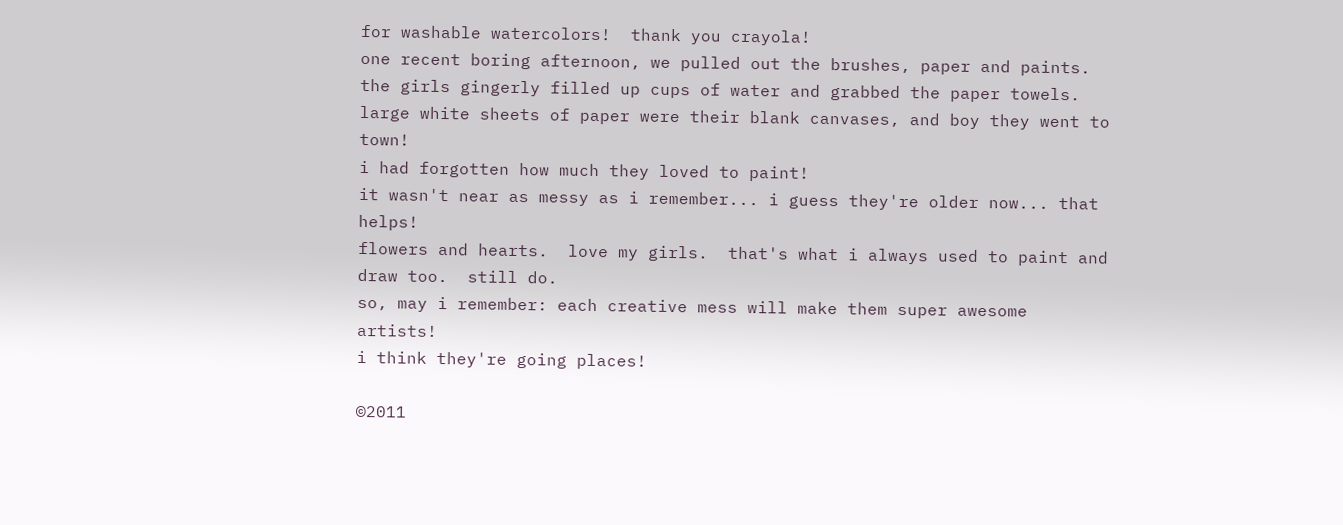for washable watercolors!  thank you crayola!
one recent boring afternoon, we pulled out the brushes, paper and paints.
the girls gingerly filled up cups of water and grabbed the paper towels.
large white sheets of paper were their blank canvases, and boy they went to town!
i had forgotten how much they loved to paint!
it wasn't near as messy as i remember... i guess they're older now... that helps!
flowers and hearts.  love my girls.  that's what i always used to paint and draw too.  still do.
so, may i remember: each creative mess will make them super awesome artists!
i think they're going places!

©2011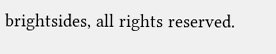brightsides, all rights reserved.